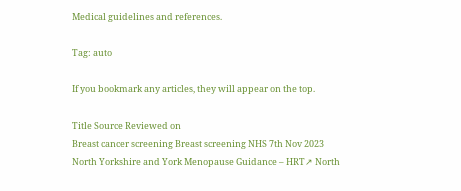Medical guidelines and references.

Tag: auto

If you bookmark any articles, they will appear on the top.

Title Source Reviewed on
Breast cancer screening Breast screening NHS 7th Nov 2023
North Yorkshire and York Menopause Guidance – HRT↗ North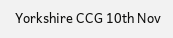Yorkshire CCG 10th Nov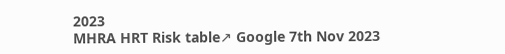2023
MHRA HRT Risk table↗ Google 7th Nov 2023